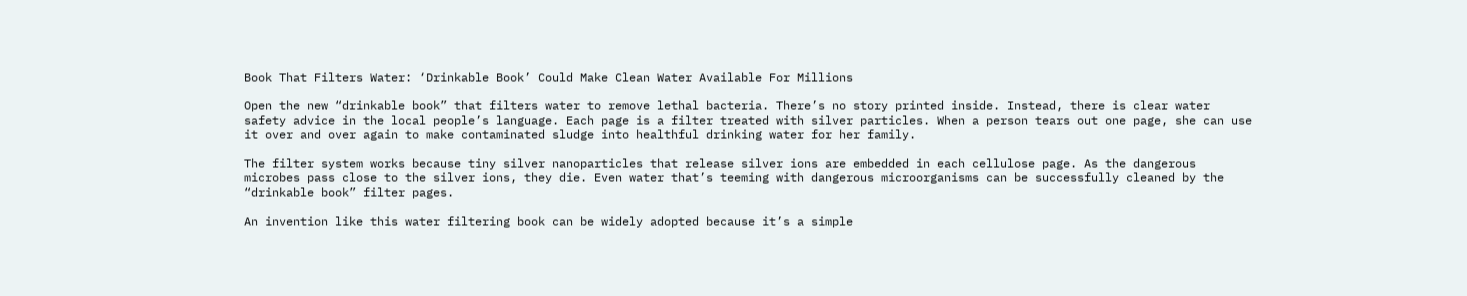Book That Filters Water: ‘Drinkable Book’ Could Make Clean Water Available For Millions

Open the new “drinkable book” that filters water to remove lethal bacteria. There’s no story printed inside. Instead, there is clear water safety advice in the local people’s language. Each page is a filter treated with silver particles. When a person tears out one page, she can use it over and over again to make contaminated sludge into healthful drinking water for her family.

The filter system works because tiny silver nanoparticles that release silver ions are embedded in each cellulose page. As the dangerous microbes pass close to the silver ions, they die. Even water that’s teeming with dangerous microorganisms can be successfully cleaned by the “drinkable book” filter pages.

An invention like this water filtering book can be widely adopted because it’s a simple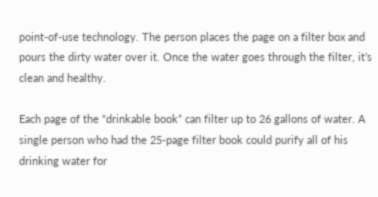point-of-use technology. The person places the page on a filter box and pours the dirty water over it. Once the water goes through the filter, it’s clean and healthy.

Each page of the “drinkable book” can filter up to 26 gallons of water. A single person who had the 25-page filter book could purify all of his drinking water for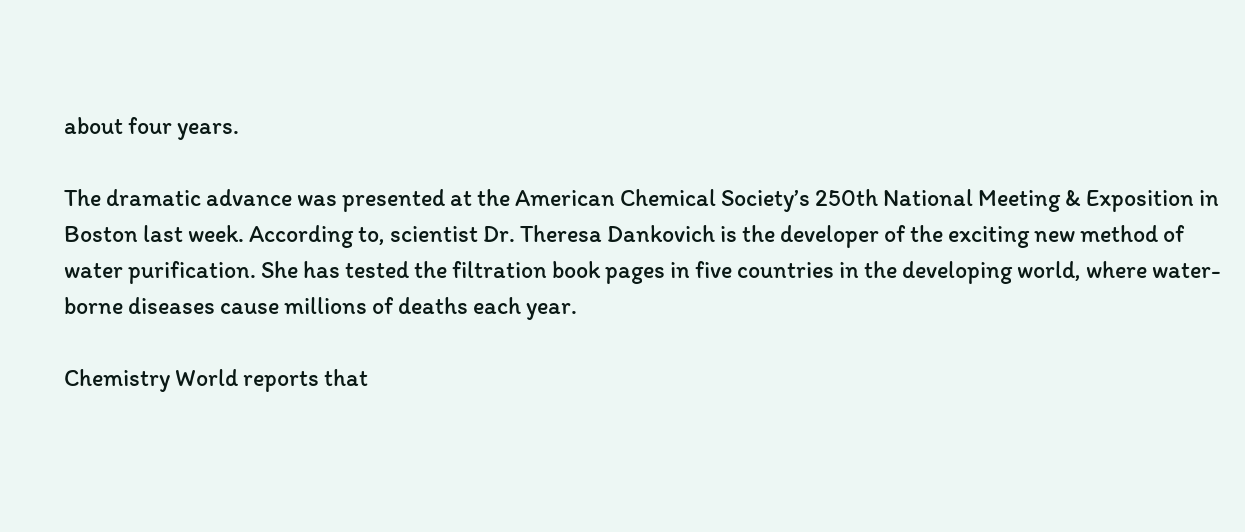about four years.

The dramatic advance was presented at the American Chemical Society’s 250th National Meeting & Exposition in Boston last week. According to, scientist Dr. Theresa Dankovich is the developer of the exciting new method of water purification. She has tested the filtration book pages in five countries in the developing world, where water-borne diseases cause millions of deaths each year.

Chemistry World reports that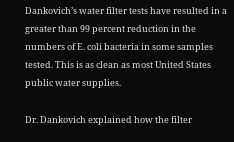Dankovich’s water filter tests have resulted in a greater than 99 percent reduction in the numbers of E. coli bacteria in some samples tested. This is as clean as most United States public water supplies.

Dr. Dankovich explained how the filter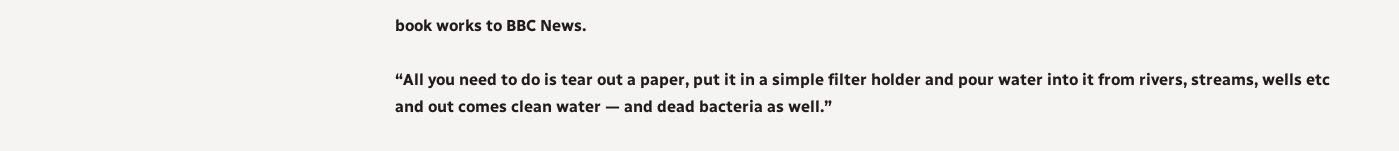book works to BBC News.

“All you need to do is tear out a paper, put it in a simple filter holder and pour water into it from rivers, streams, wells etc and out comes clean water — and dead bacteria as well.”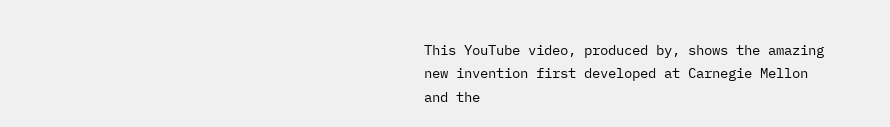This YouTube video, produced by, shows the amazing new invention first developed at Carnegie Mellon and the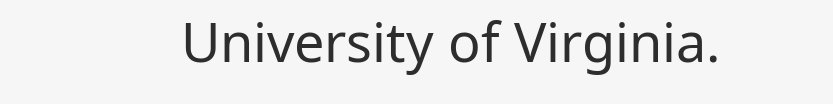University of Virginia.